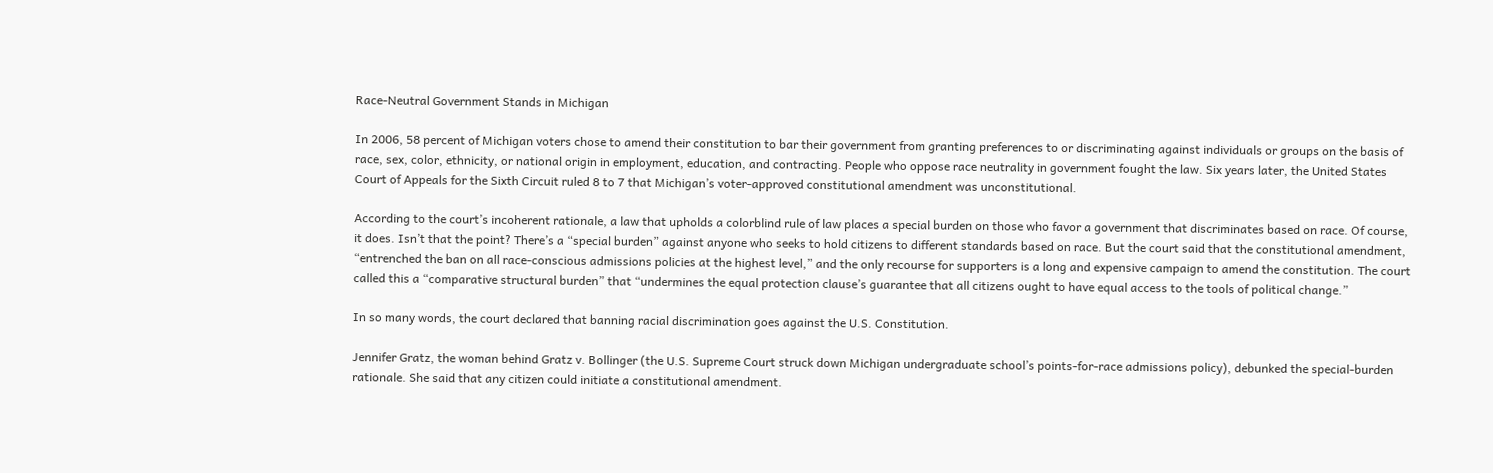Race-Neutral Government Stands in Michigan

In 2006, 58 percent of Michigan voters chose to amend their constitution to bar their government from granting preferences to or discriminating against individuals or groups on the basis of race, sex, color, ethnicity, or national origin in employment, education, and contracting. People who oppose race neutrality in government fought the law. Six years later, the United States Court of Appeals for the Sixth Circuit ruled 8 to 7 that Michigan’s voter-approved constitutional amendment was unconstitutional.

According to the court’s incoherent rationale, a law that upholds a colorblind rule of law places a special burden on those who favor a government that discriminates based on race. Of course, it does. Isn’t that the point? There’s a “special burden” against anyone who seeks to hold citizens to different standards based on race. But the court said that the constitutional amendment, “entrenched the ban on all race-conscious admissions policies at the highest level,” and the only recourse for supporters is a long and expensive campaign to amend the constitution. The court called this a “comparative structural burden” that “undermines the equal protection clause’s guarantee that all citizens ought to have equal access to the tools of political change.”

In so many words, the court declared that banning racial discrimination goes against the U.S. Constitution.

Jennifer Gratz, the woman behind Gratz v. Bollinger (the U.S. Supreme Court struck down Michigan undergraduate school’s points-for-race admissions policy), debunked the special-burden rationale. She said that any citizen could initiate a constitutional amendment.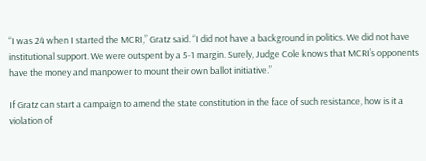“I was 24 when I started the MCRI,” Gratz said. “I did not have a background in politics. We did not have institutional support. We were outspent by a 5-1 margin. Surely, Judge Cole knows that MCRI’s opponents have the money and manpower to mount their own ballot initiative.”

If Gratz can start a campaign to amend the state constitution in the face of such resistance, how is it a violation of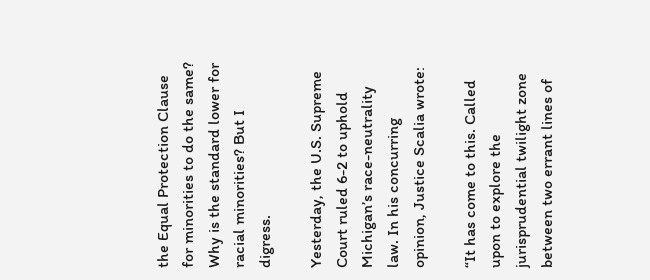the Equal Protection Clause for minorities to do the same? Why is the standard lower for racial minorities? But I digress.

Yesterday, the U.S. Supreme Court ruled 6-2 to uphold Michigan’s race-neutrality law. In his concurring opinion, Justice Scalia wrote:

“It has come to this. Called upon to explore the jurisprudential twilight zone between two errant lines of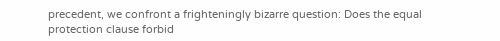precedent, we confront a frighteningly bizarre question: Does the equal protection clause forbid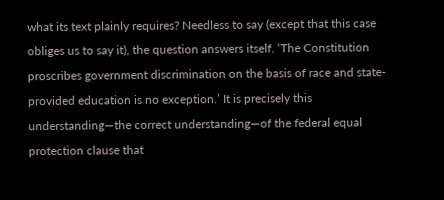what its text plainly requires? Needless to say (except that this case obliges us to say it), the question answers itself. ‘The Constitution proscribes government discrimination on the basis of race and state-provided education is no exception.’ It is precisely this understanding—the correct understanding—of the federal equal protection clause that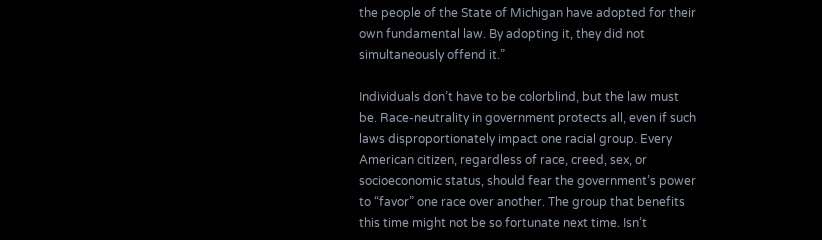the people of the State of Michigan have adopted for their own fundamental law. By adopting it, they did not simultaneously offend it.”

Individuals don’t have to be colorblind, but the law must be. Race-neutrality in government protects all, even if such laws disproportionately impact one racial group. Every American citizen, regardless of race, creed, sex, or socioeconomic status, should fear the government’s power to “favor” one race over another. The group that benefits this time might not be so fortunate next time. Isn’t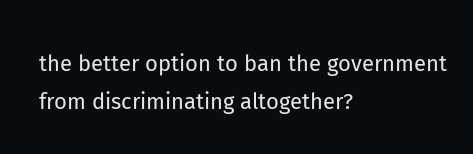the better option to ban the government from discriminating altogether?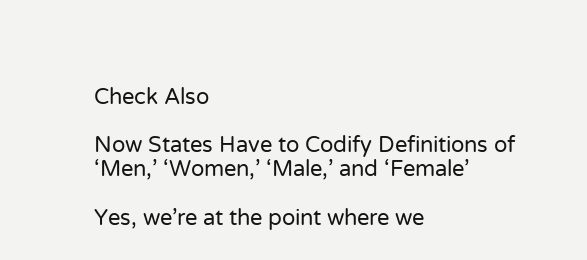Check Also

Now States Have to Codify Definitions of ‘Men,’ ‘Women,’ ‘Male,’ and ‘Female’

Yes, we’re at the point where we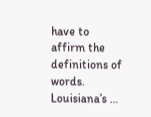have to affirm the definitions of words. Louisiana’s …